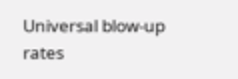Universal blow-up rates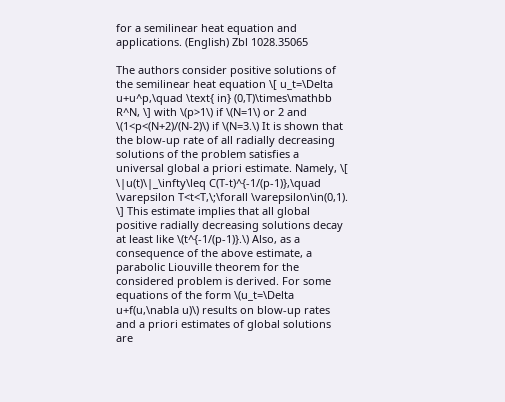for a semilinear heat equation and applications. (English) Zbl 1028.35065

The authors consider positive solutions of the semilinear heat equation \[ u_t=\Delta u+u^p,\quad \text{ in} (0,T)\times\mathbb R^N, \] with \(p>1\) if \(N=1\) or 2 and \(1<p<(N+2)/(N-2)\) if \(N=3.\) It is shown that the blow-up rate of all radially decreasing solutions of the problem satisfies a universal global a priori estimate. Namely, \[ \|u(t)\|_\infty\leq C(T-t)^{-1/(p-1)},\quad \varepsilon T<t<T,\;\forall \varepsilon\in(0,1). \] This estimate implies that all global positive radially decreasing solutions decay at least like \(t^{-1/(p-1)}.\) Also, as a consequence of the above estimate, a parabolic Liouville theorem for the considered problem is derived. For some equations of the form \(u_t=\Delta u+f(u,\nabla u)\) results on blow-up rates and a priori estimates of global solutions are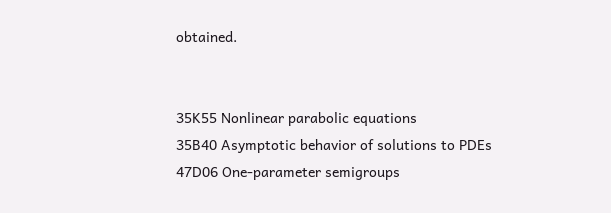obtained.


35K55 Nonlinear parabolic equations
35B40 Asymptotic behavior of solutions to PDEs
47D06 One-parameter semigroups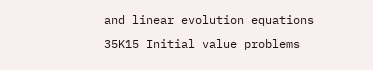and linear evolution equations
35K15 Initial value problems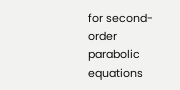for second-order parabolic equations